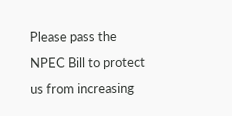Please pass the NPEC Bill to protect us from increasing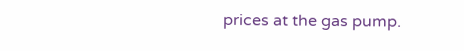prices at the gas pump.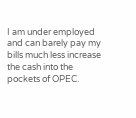I am under employed and can barely pay my bills much less increase the cash into the pockets of OPEC.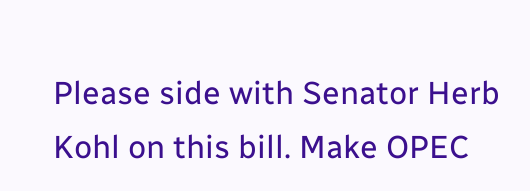Please side with Senator Herb Kohl on this bill. Make OPEC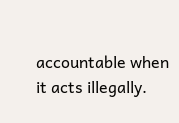accountable when it acts illegally.